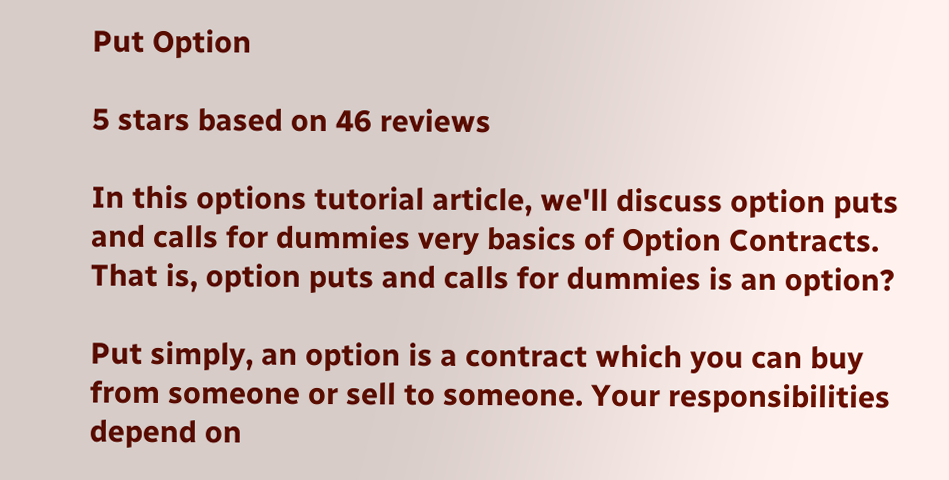Put Option

5 stars based on 46 reviews

In this options tutorial article, we'll discuss option puts and calls for dummies very basics of Option Contracts. That is, option puts and calls for dummies is an option?

Put simply, an option is a contract which you can buy from someone or sell to someone. Your responsibilities depend on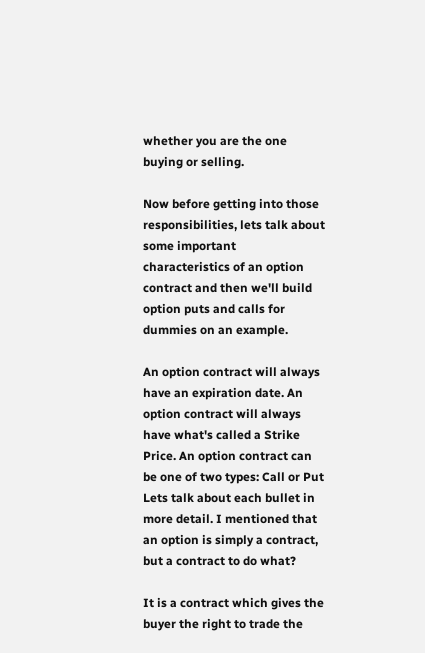whether you are the one buying or selling.

Now before getting into those responsibilities, lets talk about some important characteristics of an option contract and then we'll build option puts and calls for dummies on an example.

An option contract will always have an expiration date. An option contract will always have what's called a Strike Price. An option contract can be one of two types: Call or Put Lets talk about each bullet in more detail. I mentioned that an option is simply a contract, but a contract to do what?

It is a contract which gives the buyer the right to trade the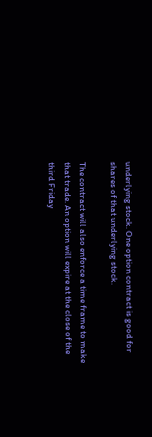underlying stock. One option contract is good for shares of that underlying stock.

The contract will also enforce a time frame to make that trade. An option will expire at the close of the third Friday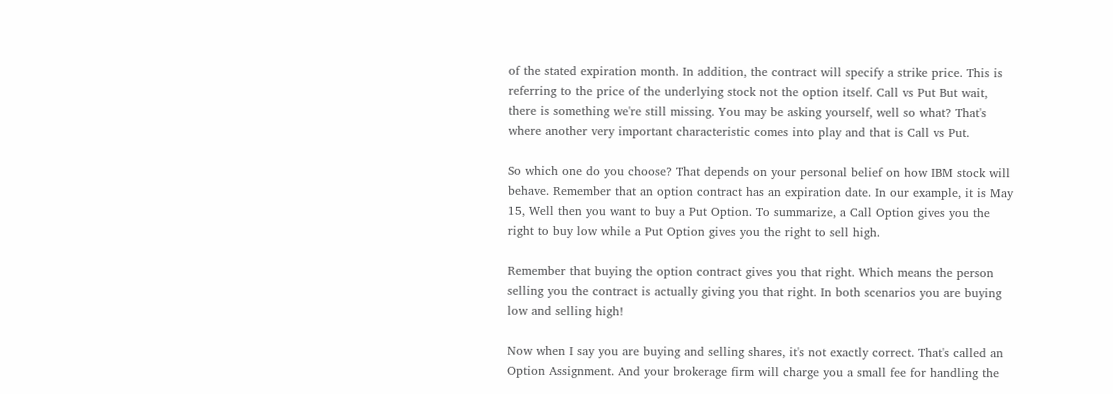of the stated expiration month. In addition, the contract will specify a strike price. This is referring to the price of the underlying stock not the option itself. Call vs Put But wait, there is something we're still missing. You may be asking yourself, well so what? That's where another very important characteristic comes into play and that is Call vs Put.

So which one do you choose? That depends on your personal belief on how IBM stock will behave. Remember that an option contract has an expiration date. In our example, it is May 15, Well then you want to buy a Put Option. To summarize, a Call Option gives you the right to buy low while a Put Option gives you the right to sell high.

Remember that buying the option contract gives you that right. Which means the person selling you the contract is actually giving you that right. In both scenarios you are buying low and selling high!

Now when I say you are buying and selling shares, it's not exactly correct. That's called an Option Assignment. And your brokerage firm will charge you a small fee for handling the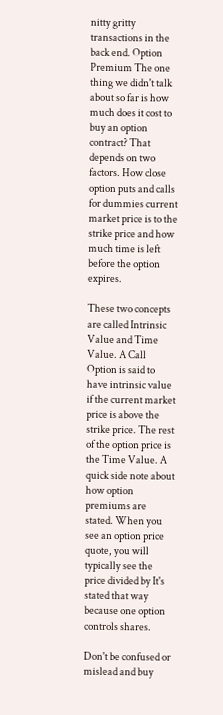nitty gritty transactions in the back end. Option Premium The one thing we didn't talk about so far is how much does it cost to buy an option contract? That depends on two factors. How close option puts and calls for dummies current market price is to the strike price and how much time is left before the option expires.

These two concepts are called Intrinsic Value and Time Value. A Call Option is said to have intrinsic value if the current market price is above the strike price. The rest of the option price is the Time Value. A quick side note about how option premiums are stated. When you see an option price quote, you will typically see the price divided by It's stated that way because one option controls shares.

Don't be confused or mislead and buy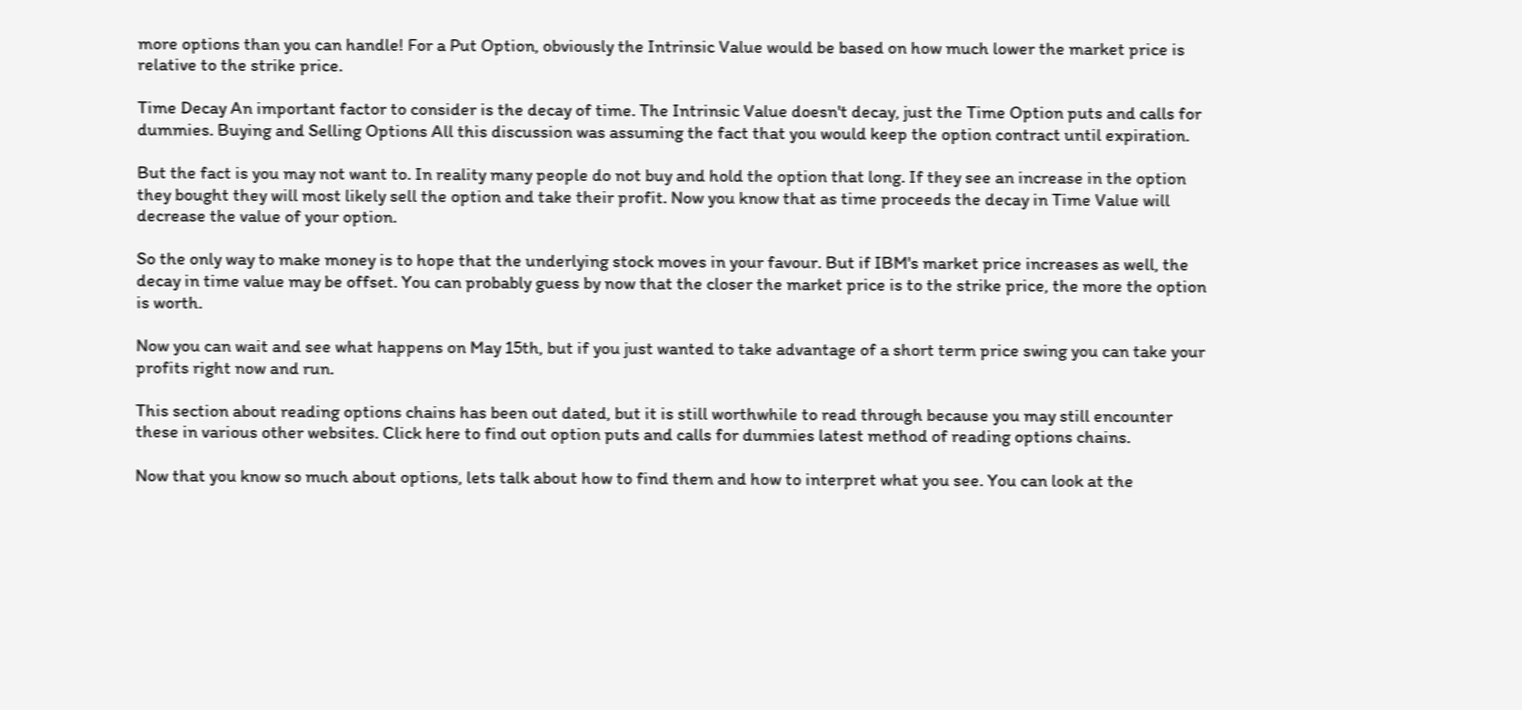more options than you can handle! For a Put Option, obviously the Intrinsic Value would be based on how much lower the market price is relative to the strike price.

Time Decay An important factor to consider is the decay of time. The Intrinsic Value doesn't decay, just the Time Option puts and calls for dummies. Buying and Selling Options All this discussion was assuming the fact that you would keep the option contract until expiration.

But the fact is you may not want to. In reality many people do not buy and hold the option that long. If they see an increase in the option they bought they will most likely sell the option and take their profit. Now you know that as time proceeds the decay in Time Value will decrease the value of your option.

So the only way to make money is to hope that the underlying stock moves in your favour. But if IBM's market price increases as well, the decay in time value may be offset. You can probably guess by now that the closer the market price is to the strike price, the more the option is worth.

Now you can wait and see what happens on May 15th, but if you just wanted to take advantage of a short term price swing you can take your profits right now and run.

This section about reading options chains has been out dated, but it is still worthwhile to read through because you may still encounter these in various other websites. Click here to find out option puts and calls for dummies latest method of reading options chains.

Now that you know so much about options, lets talk about how to find them and how to interpret what you see. You can look at the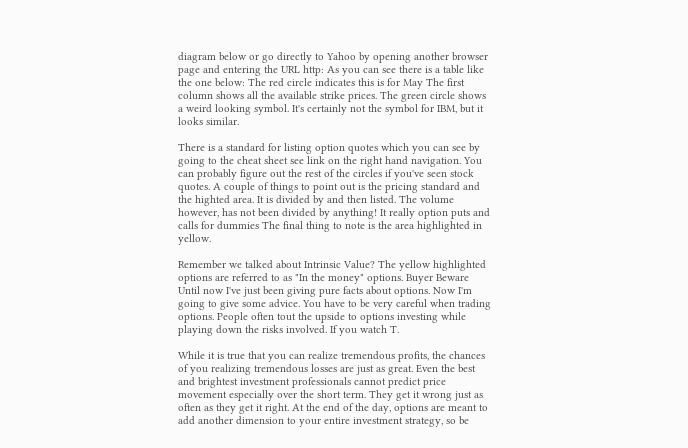diagram below or go directly to Yahoo by opening another browser page and entering the URL http: As you can see there is a table like the one below: The red circle indicates this is for May The first column shows all the available strike prices. The green circle shows a weird looking symbol. It's certainly not the symbol for IBM, but it looks similar.

There is a standard for listing option quotes which you can see by going to the cheat sheet see link on the right hand navigation. You can probably figure out the rest of the circles if you've seen stock quotes. A couple of things to point out is the pricing standard and the highted area. It is divided by and then listed. The volume however, has not been divided by anything! It really option puts and calls for dummies The final thing to note is the area highlighted in yellow.

Remember we talked about Intrinsic Value? The yellow highlighted options are referred to as "In the money" options. Buyer Beware Until now I've just been giving pure facts about options. Now I'm going to give some advice. You have to be very careful when trading options. People often tout the upside to options investing while playing down the risks involved. If you watch T.

While it is true that you can realize tremendous profits, the chances of you realizing tremendous losses are just as great. Even the best and brightest investment professionals cannot predict price movement especially over the short term. They get it wrong just as often as they get it right. At the end of the day, options are meant to add another dimension to your entire investment strategy, so be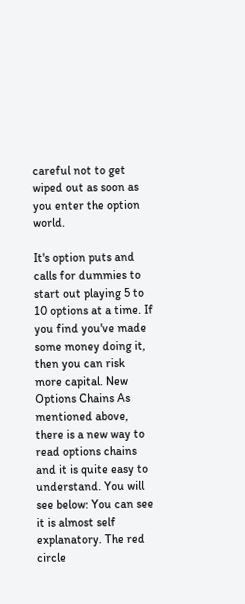careful not to get wiped out as soon as you enter the option world.

It's option puts and calls for dummies to start out playing 5 to 10 options at a time. If you find you've made some money doing it, then you can risk more capital. New Options Chains As mentioned above, there is a new way to read options chains and it is quite easy to understand. You will see below: You can see it is almost self explanatory. The red circle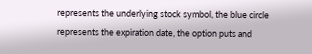represents the underlying stock symbol, the blue circle represents the expiration date, the option puts and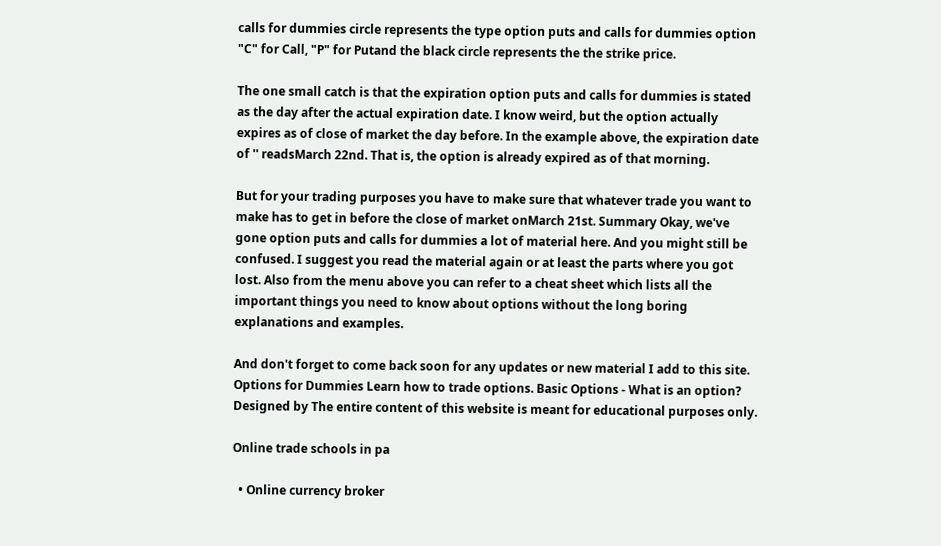calls for dummies circle represents the type option puts and calls for dummies option "C" for Call, "P" for Putand the black circle represents the the strike price.

The one small catch is that the expiration option puts and calls for dummies is stated as the day after the actual expiration date. I know weird, but the option actually expires as of close of market the day before. In the example above, the expiration date of '' readsMarch 22nd. That is, the option is already expired as of that morning.

But for your trading purposes you have to make sure that whatever trade you want to make has to get in before the close of market onMarch 21st. Summary Okay, we've gone option puts and calls for dummies a lot of material here. And you might still be confused. I suggest you read the material again or at least the parts where you got lost. Also from the menu above you can refer to a cheat sheet which lists all the important things you need to know about options without the long boring explanations and examples.

And don't forget to come back soon for any updates or new material I add to this site. Options for Dummies Learn how to trade options. Basic Options - What is an option? Designed by The entire content of this website is meant for educational purposes only.

Online trade schools in pa

  • Online currency broker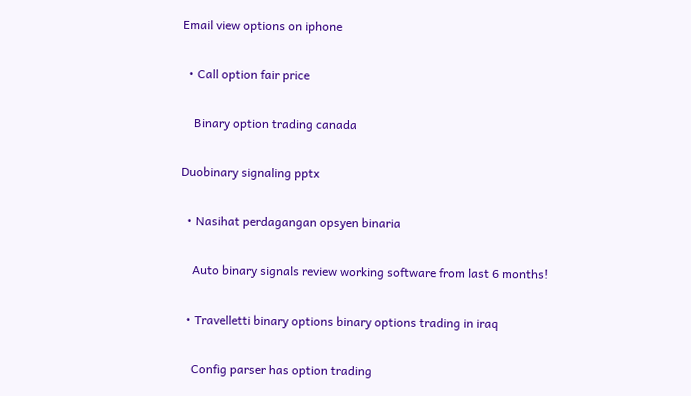Email view options on iphone

  • Call option fair price

    Binary option trading canada

Duobinary signaling pptx

  • Nasihat perdagangan opsyen binaria

    Auto binary signals review working software from last 6 months!

  • Travelletti binary options binary options trading in iraq

    Config parser has option trading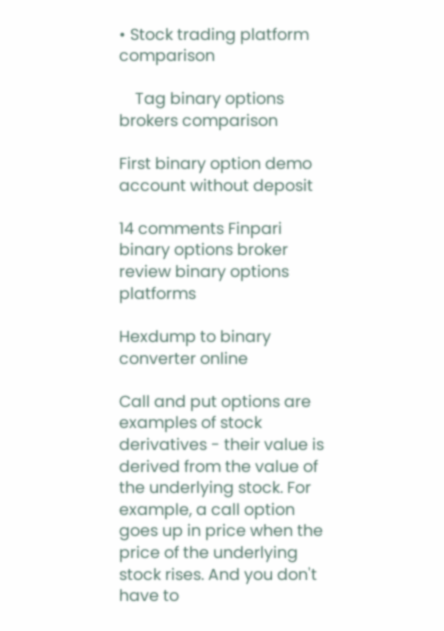• Stock trading platform comparison

    Tag binary options brokers comparison

First binary option demo account without deposit

14 comments Finpari binary options broker review binary options platforms

Hexdump to binary converter online

Call and put options are examples of stock derivatives - their value is derived from the value of the underlying stock. For example, a call option goes up in price when the price of the underlying stock rises. And you don't have to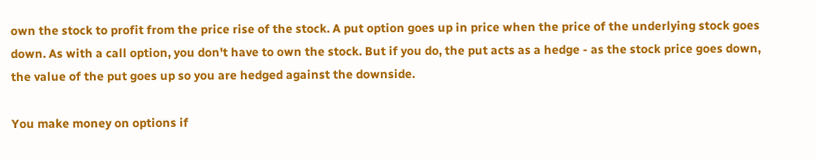own the stock to profit from the price rise of the stock. A put option goes up in price when the price of the underlying stock goes down. As with a call option, you don't have to own the stock. But if you do, the put acts as a hedge - as the stock price goes down, the value of the put goes up so you are hedged against the downside.

You make money on options if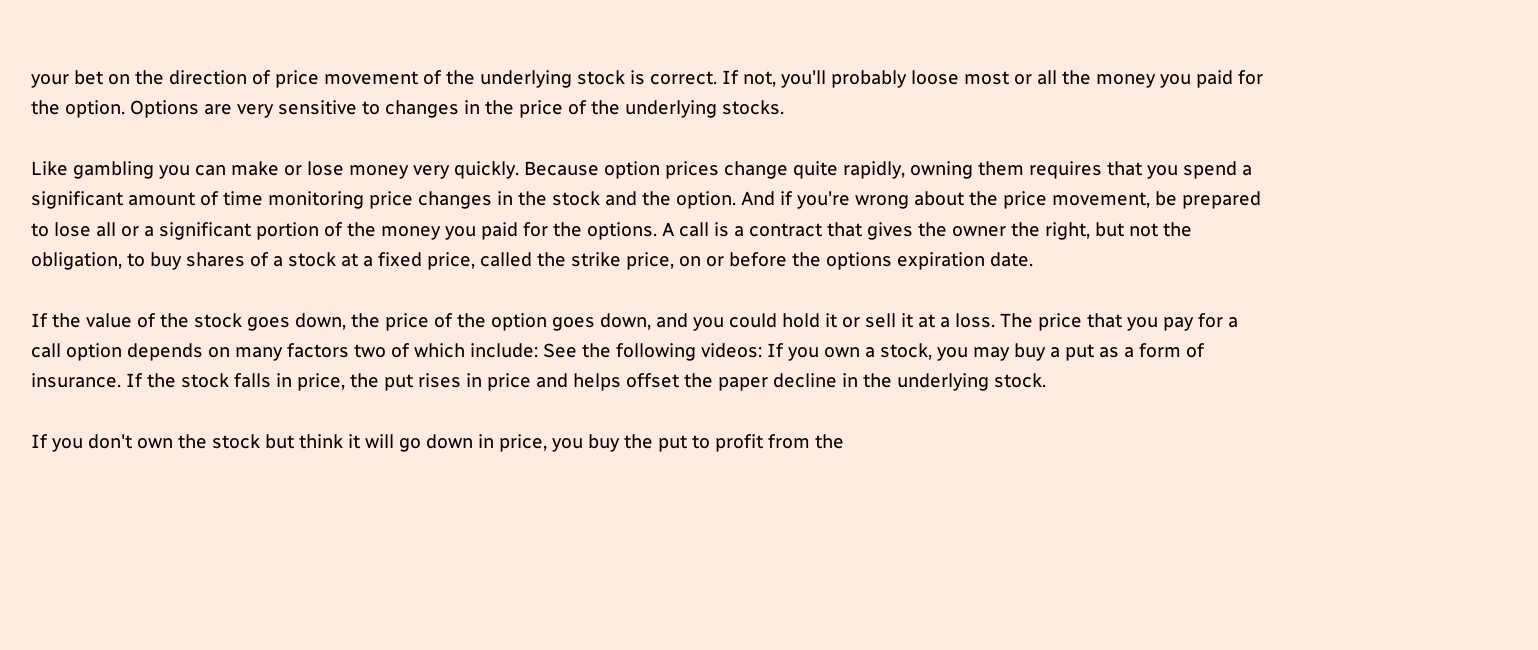your bet on the direction of price movement of the underlying stock is correct. If not, you'll probably loose most or all the money you paid for the option. Options are very sensitive to changes in the price of the underlying stocks.

Like gambling you can make or lose money very quickly. Because option prices change quite rapidly, owning them requires that you spend a significant amount of time monitoring price changes in the stock and the option. And if you're wrong about the price movement, be prepared to lose all or a significant portion of the money you paid for the options. A call is a contract that gives the owner the right, but not the obligation, to buy shares of a stock at a fixed price, called the strike price, on or before the options expiration date.

If the value of the stock goes down, the price of the option goes down, and you could hold it or sell it at a loss. The price that you pay for a call option depends on many factors two of which include: See the following videos: If you own a stock, you may buy a put as a form of insurance. If the stock falls in price, the put rises in price and helps offset the paper decline in the underlying stock.

If you don't own the stock but think it will go down in price, you buy the put to profit from the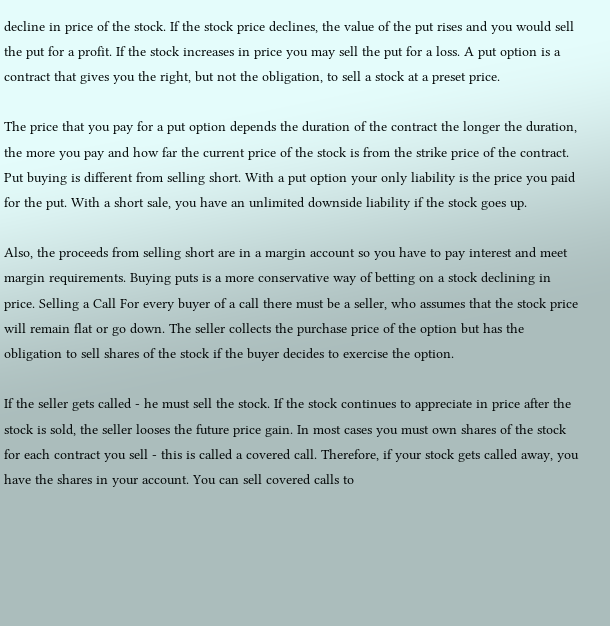decline in price of the stock. If the stock price declines, the value of the put rises and you would sell the put for a profit. If the stock increases in price you may sell the put for a loss. A put option is a contract that gives you the right, but not the obligation, to sell a stock at a preset price.

The price that you pay for a put option depends the duration of the contract the longer the duration, the more you pay and how far the current price of the stock is from the strike price of the contract. Put buying is different from selling short. With a put option your only liability is the price you paid for the put. With a short sale, you have an unlimited downside liability if the stock goes up.

Also, the proceeds from selling short are in a margin account so you have to pay interest and meet margin requirements. Buying puts is a more conservative way of betting on a stock declining in price. Selling a Call For every buyer of a call there must be a seller, who assumes that the stock price will remain flat or go down. The seller collects the purchase price of the option but has the obligation to sell shares of the stock if the buyer decides to exercise the option.

If the seller gets called - he must sell the stock. If the stock continues to appreciate in price after the stock is sold, the seller looses the future price gain. In most cases you must own shares of the stock for each contract you sell - this is called a covered call. Therefore, if your stock gets called away, you have the shares in your account. You can sell covered calls to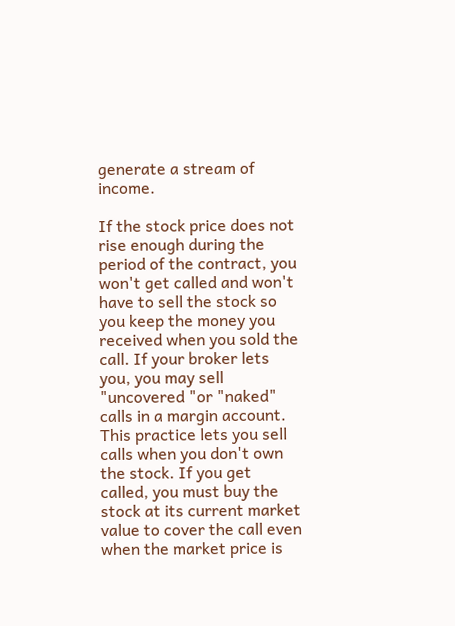generate a stream of income.

If the stock price does not rise enough during the period of the contract, you won't get called and won't have to sell the stock so you keep the money you received when you sold the call. If your broker lets you, you may sell "uncovered "or "naked" calls in a margin account. This practice lets you sell calls when you don't own the stock. If you get called, you must buy the stock at its current market value to cover the call even when the market price is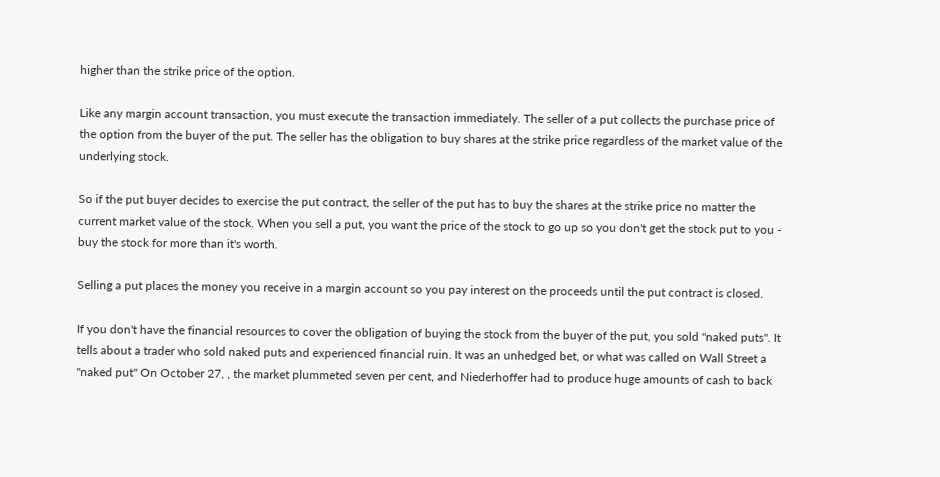higher than the strike price of the option.

Like any margin account transaction, you must execute the transaction immediately. The seller of a put collects the purchase price of the option from the buyer of the put. The seller has the obligation to buy shares at the strike price regardless of the market value of the underlying stock.

So if the put buyer decides to exercise the put contract, the seller of the put has to buy the shares at the strike price no matter the current market value of the stock. When you sell a put, you want the price of the stock to go up so you don't get the stock put to you - buy the stock for more than it's worth.

Selling a put places the money you receive in a margin account so you pay interest on the proceeds until the put contract is closed.

If you don't have the financial resources to cover the obligation of buying the stock from the buyer of the put, you sold "naked puts". It tells about a trader who sold naked puts and experienced financial ruin. It was an unhedged bet, or what was called on Wall Street a "naked put" On October 27, , the market plummeted seven per cent, and Niederhoffer had to produce huge amounts of cash to back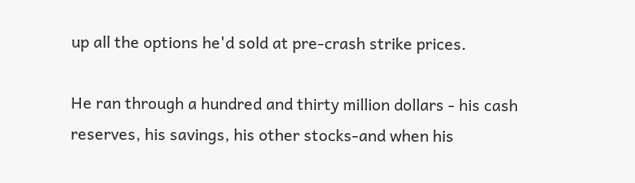up all the options he'd sold at pre-crash strike prices.

He ran through a hundred and thirty million dollars - his cash reserves, his savings, his other stocks-and when his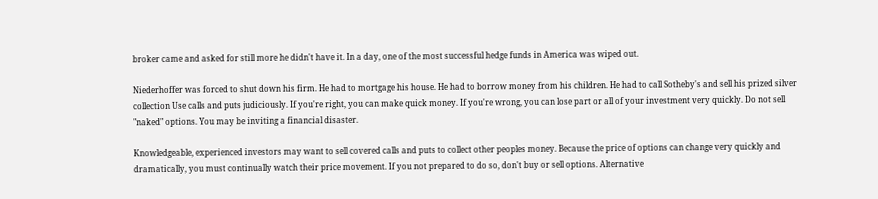broker came and asked for still more he didn't have it. In a day, one of the most successful hedge funds in America was wiped out.

Niederhoffer was forced to shut down his firm. He had to mortgage his house. He had to borrow money from his children. He had to call Sotheby's and sell his prized silver collection Use calls and puts judiciously. If you're right, you can make quick money. If you're wrong, you can lose part or all of your investment very quickly. Do not sell "naked" options. You may be inviting a financial disaster.

Knowledgeable, experienced investors may want to sell covered calls and puts to collect other peoples money. Because the price of options can change very quickly and dramatically, you must continually watch their price movement. If you not prepared to do so, don't buy or sell options. Alternative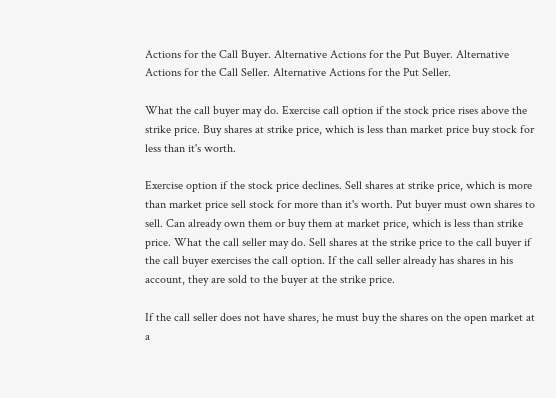Actions for the Call Buyer. Alternative Actions for the Put Buyer. Alternative Actions for the Call Seller. Alternative Actions for the Put Seller.

What the call buyer may do. Exercise call option if the stock price rises above the strike price. Buy shares at strike price, which is less than market price buy stock for less than it's worth.

Exercise option if the stock price declines. Sell shares at strike price, which is more than market price sell stock for more than it's worth. Put buyer must own shares to sell. Can already own them or buy them at market price, which is less than strike price. What the call seller may do. Sell shares at the strike price to the call buyer if the call buyer exercises the call option. If the call seller already has shares in his account, they are sold to the buyer at the strike price.

If the call seller does not have shares, he must buy the shares on the open market at a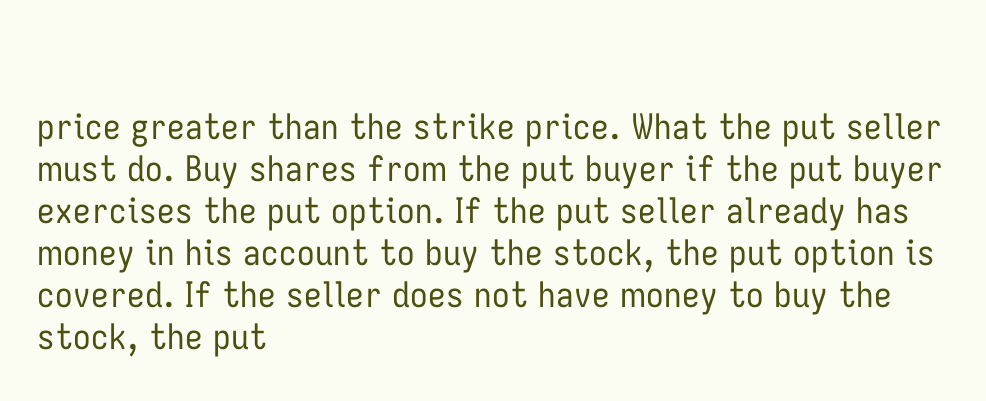price greater than the strike price. What the put seller must do. Buy shares from the put buyer if the put buyer exercises the put option. If the put seller already has money in his account to buy the stock, the put option is covered. If the seller does not have money to buy the stock, the put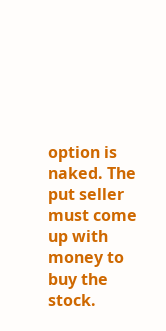option is naked. The put seller must come up with money to buy the stock.